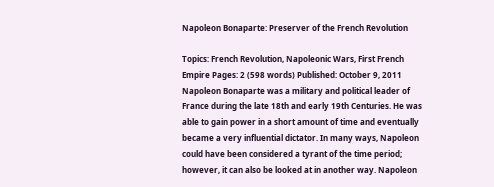Napoleon Bonaparte: Preserver of the French Revolution

Topics: French Revolution, Napoleonic Wars, First French Empire Pages: 2 (598 words) Published: October 9, 2011
Napoleon Bonaparte was a military and political leader of France during the late 18th and early 19th Centuries. He was able to gain power in a short amount of time and eventually became a very influential dictator. In many ways, Napoleon could have been considered a tyrant of the time period; however, it can also be looked at in another way. Napoleon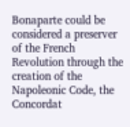Bonaparte could be considered a preserver of the French Revolution through the creation of the Napoleonic Code, the Concordat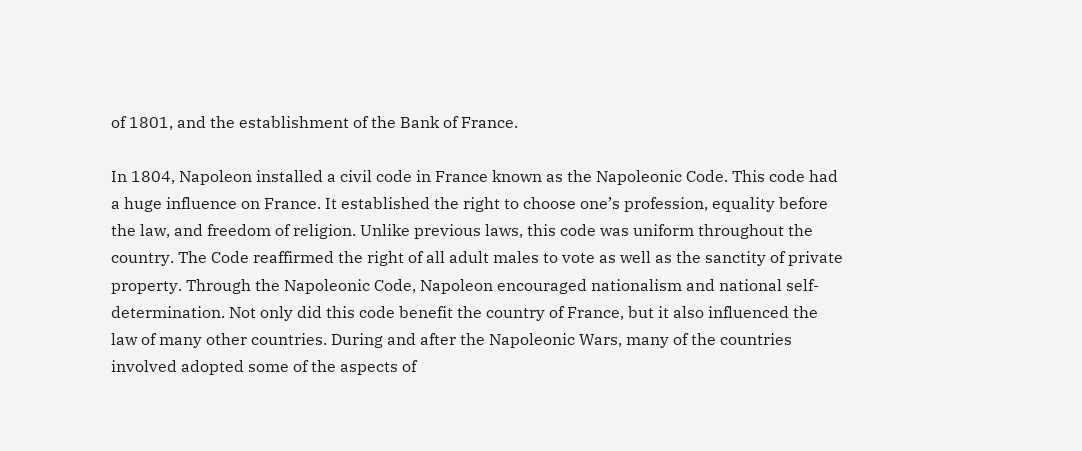of 1801, and the establishment of the Bank of France.

In 1804, Napoleon installed a civil code in France known as the Napoleonic Code. This code had a huge influence on France. It established the right to choose one’s profession, equality before the law, and freedom of religion. Unlike previous laws, this code was uniform throughout the country. The Code reaffirmed the right of all adult males to vote as well as the sanctity of private property. Through the Napoleonic Code, Napoleon encouraged nationalism and national self-determination. Not only did this code benefit the country of France, but it also influenced the law of many other countries. During and after the Napoleonic Wars, many of the countries involved adopted some of the aspects of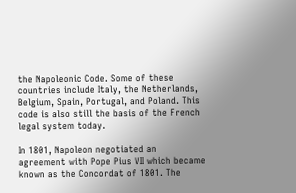the Napoleonic Code. Some of these countries include Italy, the Netherlands, Belgium, Spain, Portugal, and Poland. This code is also still the basis of the French legal system today.

In 1801, Napoleon negotiated an agreement with Pope Pius VII which became known as the Concordat of 1801. The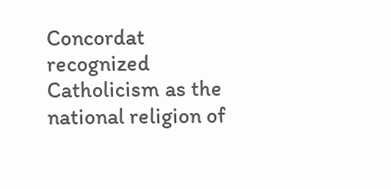Concordat recognized Catholicism as the national religion of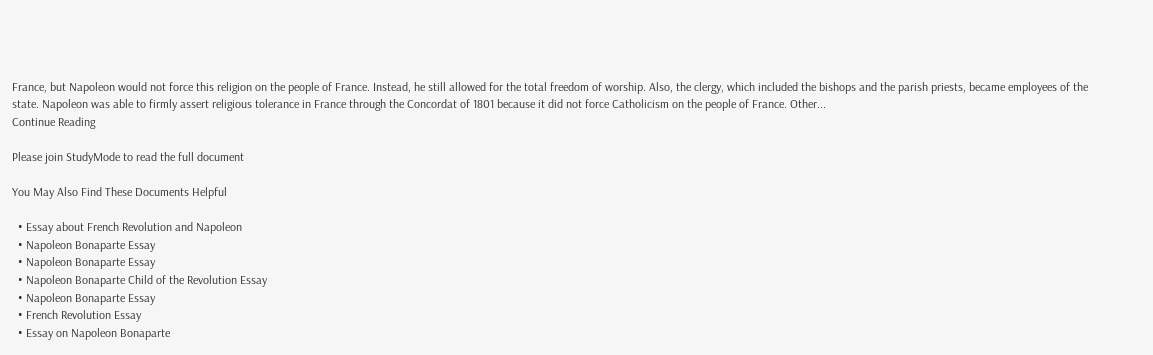France, but Napoleon would not force this religion on the people of France. Instead, he still allowed for the total freedom of worship. Also, the clergy, which included the bishops and the parish priests, became employees of the state. Napoleon was able to firmly assert religious tolerance in France through the Concordat of 1801 because it did not force Catholicism on the people of France. Other...
Continue Reading

Please join StudyMode to read the full document

You May Also Find These Documents Helpful

  • Essay about French Revolution and Napoleon
  • Napoleon Bonaparte Essay
  • Napoleon Bonaparte Essay
  • Napoleon Bonaparte Child of the Revolution Essay
  • Napoleon Bonaparte Essay
  • French Revolution Essay
  • Essay on Napoleon Bonaparte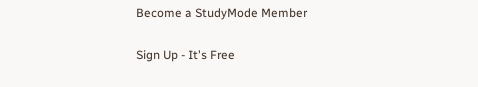Become a StudyMode Member

Sign Up - It's Free